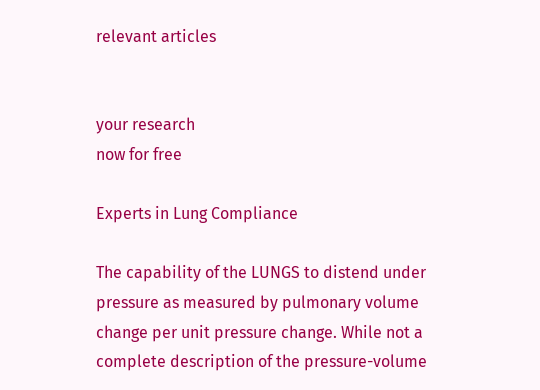relevant articles


your research
now for free

Experts in Lung Compliance

The capability of the LUNGS to distend under pressure as measured by pulmonary volume change per unit pressure change. While not a complete description of the pressure-volume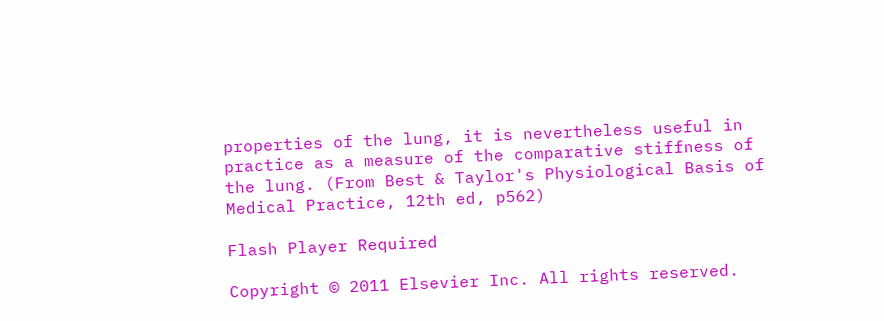properties of the lung, it is nevertheless useful in practice as a measure of the comparative stiffness of the lung. (From Best & Taylor's Physiological Basis of Medical Practice, 12th ed, p562)

Flash Player Required

Copyright © 2011 Elsevier Inc. All rights reserved.